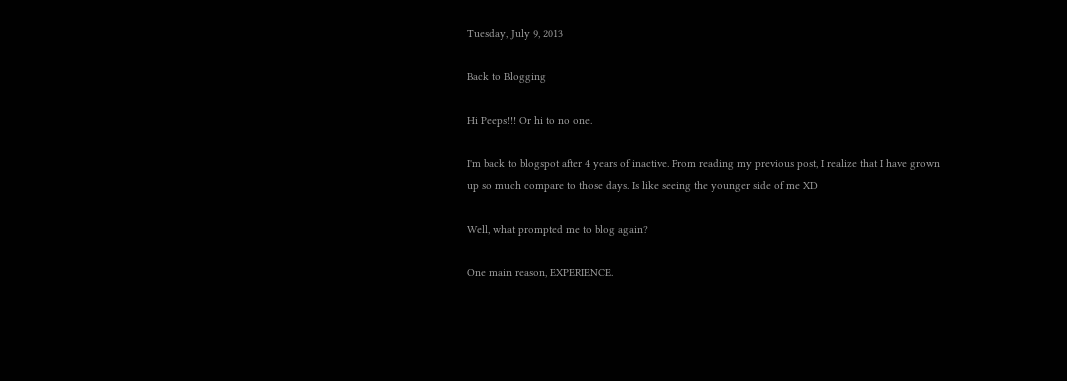Tuesday, July 9, 2013

Back to Blogging

Hi Peeps!!! Or hi to no one.

I'm back to blogspot after 4 years of inactive. From reading my previous post, I realize that I have grown up so much compare to those days. Is like seeing the younger side of me XD

Well, what prompted me to blog again?

One main reason, EXPERIENCE.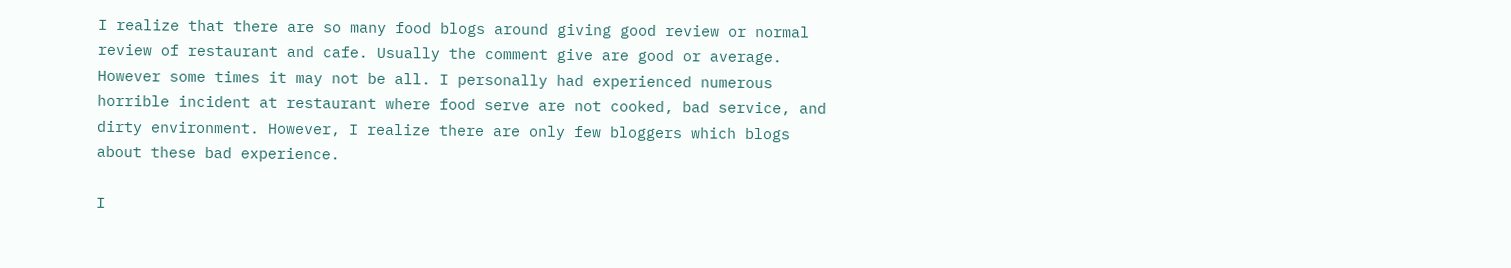I realize that there are so many food blogs around giving good review or normal review of restaurant and cafe. Usually the comment give are good or average. However some times it may not be all. I personally had experienced numerous horrible incident at restaurant where food serve are not cooked, bad service, and dirty environment. However, I realize there are only few bloggers which blogs about these bad experience.

I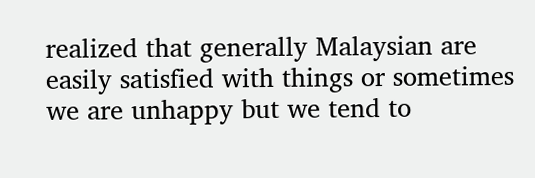realized that generally Malaysian are easily satisfied with things or sometimes we are unhappy but we tend to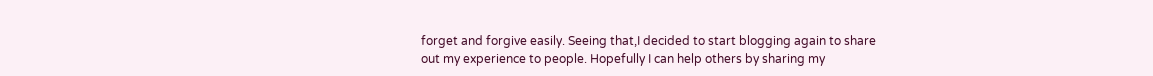forget and forgive easily. Seeing that,I decided to start blogging again to share out my experience to people. Hopefully I can help others by sharing my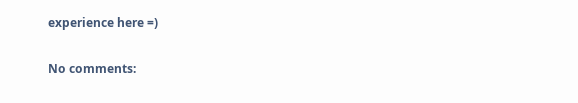experience here =)

No comments: